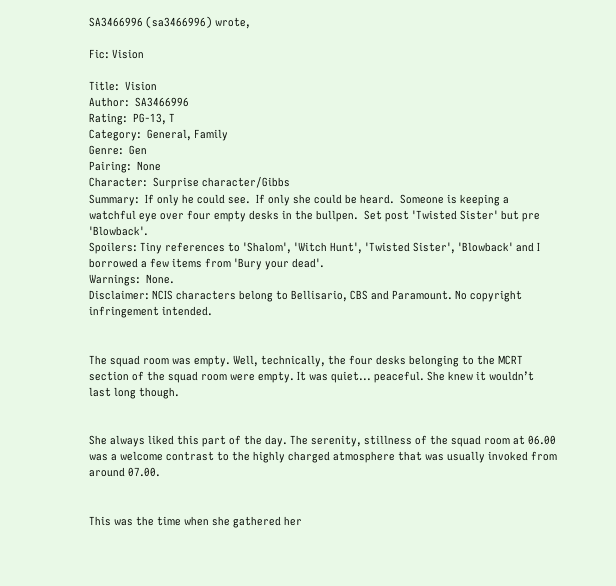SA3466996 (sa3466996) wrote,

Fic: Vision

Title:  Vision
Author:  SA3466996
Rating:  PG-13, T
Category:  General, Family
Genre:  Gen
Pairing:  None
Character:  Surprise character/Gibbs
Summary:  If only he could see.  If only she could be heard.  Someone is keeping a watchful eye over four empty desks in the bullpen.  Set post 'Twisted Sister' but pre 'Blowback'.
Spoilers: Tiny references to 'Shalom', 'Witch Hunt', 'Twisted Sister', 'Blowback' and I borrowed a few items from 'Bury your dead'.
Warnings:  None.
Disclaimer: NCIS characters belong to Bellisario, CBS and Paramount. No copyright infringement intended.


The squad room was empty. Well, technically, the four desks belonging to the MCRT section of the squad room were empty. It was quiet... peaceful. She knew it wouldn’t last long though.


She always liked this part of the day. The serenity, stillness of the squad room at 06.00 was a welcome contrast to the highly charged atmosphere that was usually invoked from around 07.00.


This was the time when she gathered her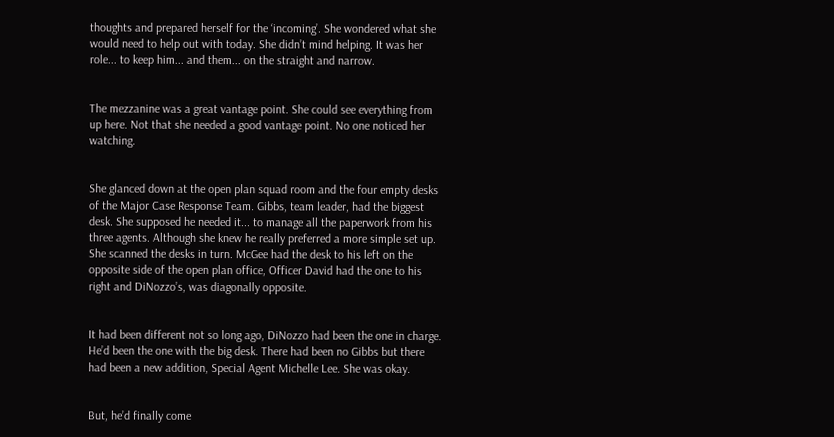thoughts and prepared herself for the ‘incoming’. She wondered what she would need to help out with today. She didn’t mind helping. It was her role... to keep him... and them... on the straight and narrow.


The mezzanine was a great vantage point. She could see everything from up here. Not that she needed a good vantage point. No one noticed her watching.


She glanced down at the open plan squad room and the four empty desks of the Major Case Response Team. Gibbs, team leader, had the biggest desk. She supposed he needed it... to manage all the paperwork from his three agents. Although she knew he really preferred a more simple set up. She scanned the desks in turn. McGee had the desk to his left on the opposite side of the open plan office, Officer David had the one to his right and DiNozzo’s, was diagonally opposite.


It had been different not so long ago, DiNozzo had been the one in charge. He’d been the one with the big desk. There had been no Gibbs but there had been a new addition, Special Agent Michelle Lee. She was okay.


But, he’d finally come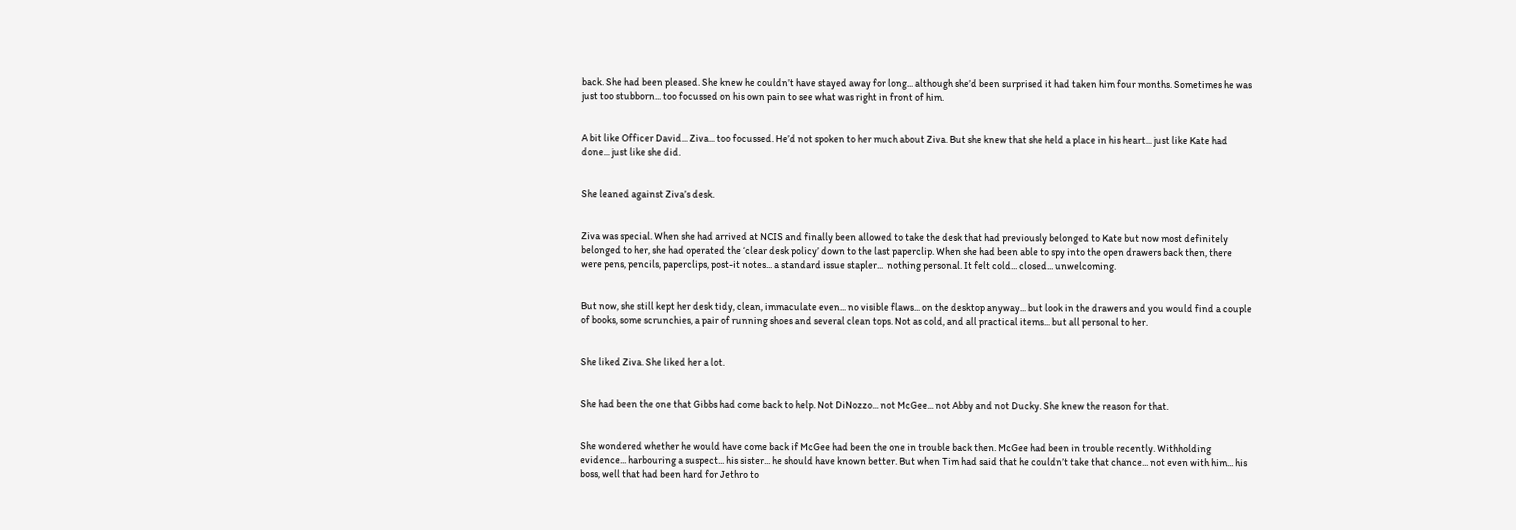back. She had been pleased. She knew he couldn’t have stayed away for long... although she’d been surprised it had taken him four months. Sometimes he was just too stubborn... too focussed on his own pain to see what was right in front of him.


A bit like Officer David... Ziva... too focussed. He’d not spoken to her much about Ziva. But she knew that she held a place in his heart... just like Kate had done... just like she did.


She leaned against Ziva’s desk.


Ziva was special. When she had arrived at NCIS and finally been allowed to take the desk that had previously belonged to Kate but now most definitely belonged to her, she had operated the ‘clear desk policy’ down to the last paperclip. When she had been able to spy into the open drawers back then, there were pens, pencils, paperclips, post-it notes... a standard issue stapler...  nothing personal. It felt cold... closed... unwelcoming.


But now, she still kept her desk tidy, clean, immaculate even... no visible flaws... on the desktop anyway... but look in the drawers and you would find a couple of books, some scrunchies, a pair of running shoes and several clean tops. Not as cold, and all practical items... but all personal to her.


She liked Ziva. She liked her a lot.


She had been the one that Gibbs had come back to help. Not DiNozzo... not McGee... not Abby and not Ducky. She knew the reason for that.


She wondered whether he would have come back if McGee had been the one in trouble back then. McGee had been in trouble recently. Withholding evidence... harbouring a suspect... his sister... he should have known better. But when Tim had said that he couldn’t take that chance... not even with him... his boss, well that had been hard for Jethro to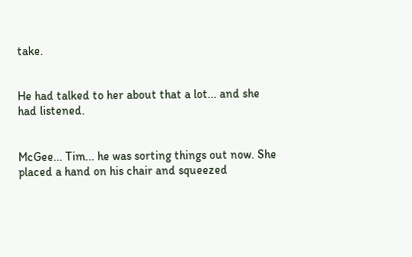take.


He had talked to her about that a lot... and she had listened.


McGee... Tim... he was sorting things out now. She placed a hand on his chair and squeezed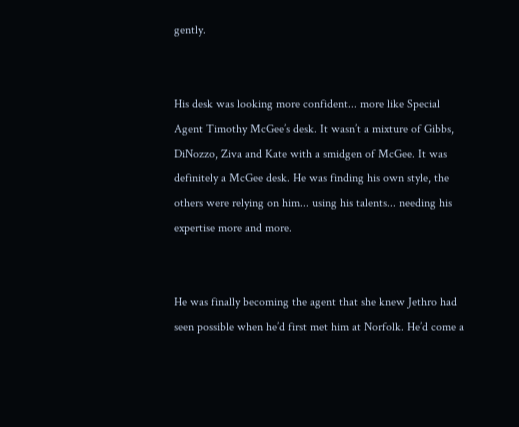gently.


His desk was looking more confident... more like Special Agent Timothy McGee’s desk. It wasn’t a mixture of Gibbs, DiNozzo, Ziva and Kate with a smidgen of McGee. It was definitely a McGee desk. He was finding his own style, the others were relying on him... using his talents... needing his expertise more and more.


He was finally becoming the agent that she knew Jethro had seen possible when he’d first met him at Norfolk. He’d come a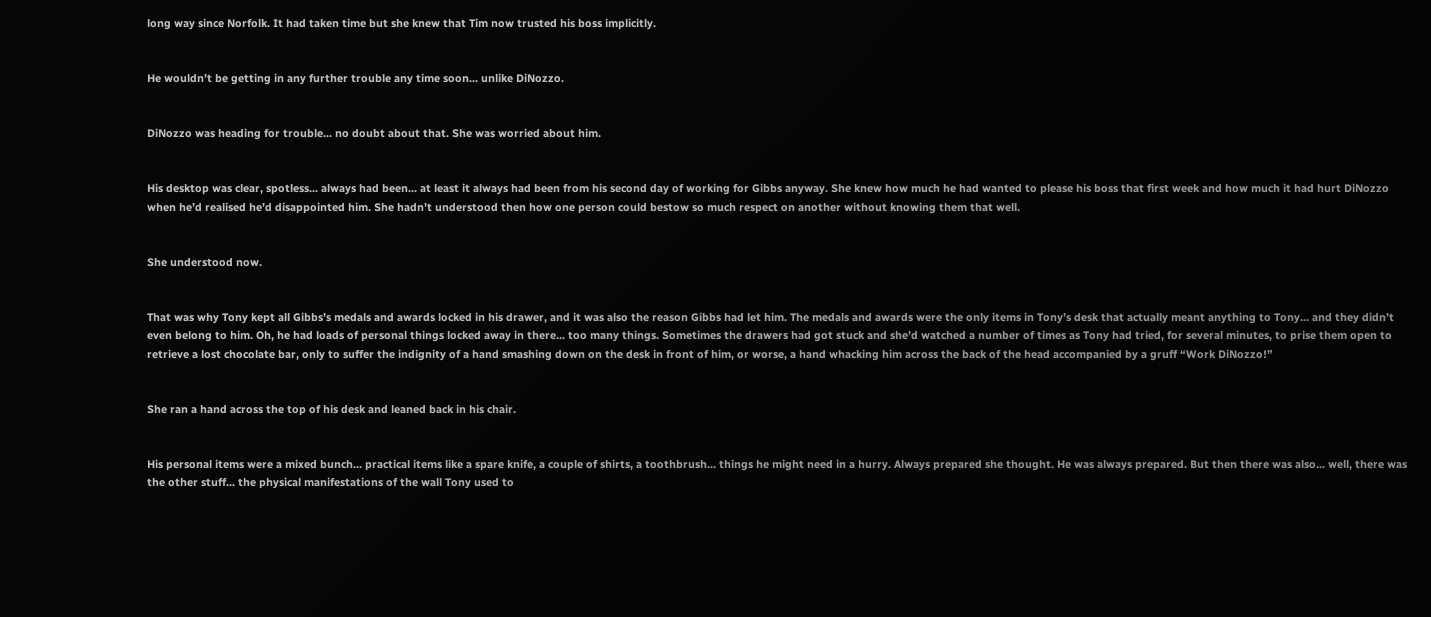long way since Norfolk. It had taken time but she knew that Tim now trusted his boss implicitly.


He wouldn’t be getting in any further trouble any time soon... unlike DiNozzo.


DiNozzo was heading for trouble... no doubt about that. She was worried about him.


His desktop was clear, spotless... always had been... at least it always had been from his second day of working for Gibbs anyway. She knew how much he had wanted to please his boss that first week and how much it had hurt DiNozzo when he’d realised he’d disappointed him. She hadn’t understood then how one person could bestow so much respect on another without knowing them that well.


She understood now.


That was why Tony kept all Gibbs’s medals and awards locked in his drawer, and it was also the reason Gibbs had let him. The medals and awards were the only items in Tony’s desk that actually meant anything to Tony... and they didn’t even belong to him. Oh, he had loads of personal things locked away in there... too many things. Sometimes the drawers had got stuck and she’d watched a number of times as Tony had tried, for several minutes, to prise them open to retrieve a lost chocolate bar, only to suffer the indignity of a hand smashing down on the desk in front of him, or worse, a hand whacking him across the back of the head accompanied by a gruff “Work DiNozzo!”


She ran a hand across the top of his desk and leaned back in his chair.


His personal items were a mixed bunch... practical items like a spare knife, a couple of shirts, a toothbrush... things he might need in a hurry. Always prepared she thought. He was always prepared. But then there was also... well, there was the other stuff... the physical manifestations of the wall Tony used to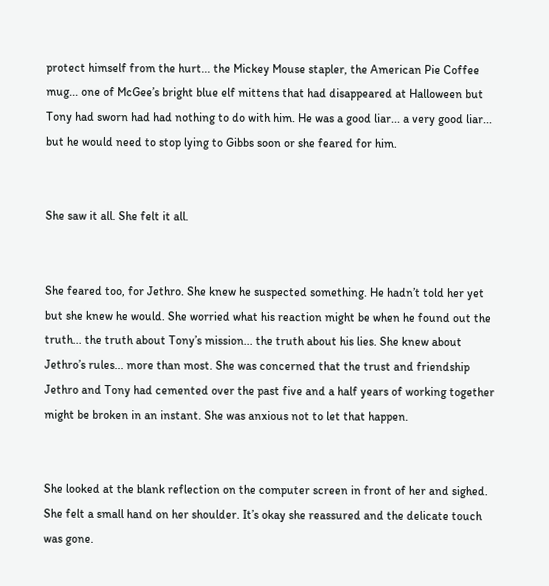protect himself from the hurt... the Mickey Mouse stapler, the American Pie Coffee mug... one of McGee’s bright blue elf mittens that had disappeared at Halloween but Tony had sworn had had nothing to do with him. He was a good liar... a very good liar... but he would need to stop lying to Gibbs soon or she feared for him.


She saw it all. She felt it all.


She feared too, for Jethro. She knew he suspected something. He hadn’t told her yet but she knew he would. She worried what his reaction might be when he found out the truth... the truth about Tony’s mission... the truth about his lies. She knew about Jethro’s rules... more than most. She was concerned that the trust and friendship Jethro and Tony had cemented over the past five and a half years of working together might be broken in an instant. She was anxious not to let that happen.


She looked at the blank reflection on the computer screen in front of her and sighed. She felt a small hand on her shoulder. It’s okay she reassured and the delicate touch was gone.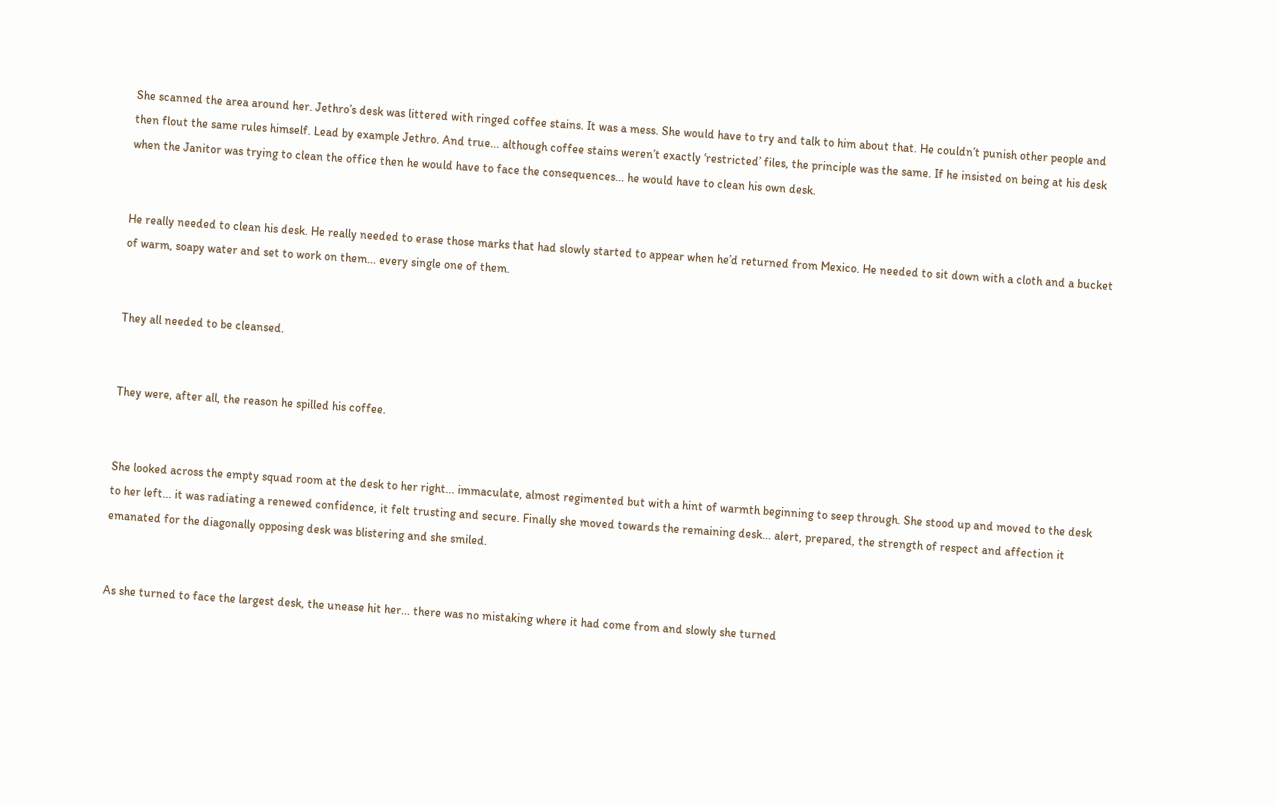She scanned the area around her. Jethro’s desk was littered with ringed coffee stains. It was a mess. She would have to try and talk to him about that. He couldn’t punish other people and then flout the same rules himself. Lead by example Jethro. And true... although coffee stains weren’t exactly ‘restricted’ files, the principle was the same. If he insisted on being at his desk when the Janitor was trying to clean the office then he would have to face the consequences... he would have to clean his own desk.


He really needed to clean his desk. He really needed to erase those marks that had slowly started to appear when he’d returned from Mexico. He needed to sit down with a cloth and a bucket of warm, soapy water and set to work on them... every single one of them.


They all needed to be cleansed.


They were, after all, the reason he spilled his coffee.


She looked across the empty squad room at the desk to her right... immaculate, almost regimented but with a hint of warmth beginning to seep through. She stood up and moved to the desk to her left... it was radiating a renewed confidence, it felt trusting and secure. Finally she moved towards the remaining desk... alert, prepared, the strength of respect and affection it emanated for the diagonally opposing desk was blistering and she smiled.


As she turned to face the largest desk, the unease hit her... there was no mistaking where it had come from and slowly she turned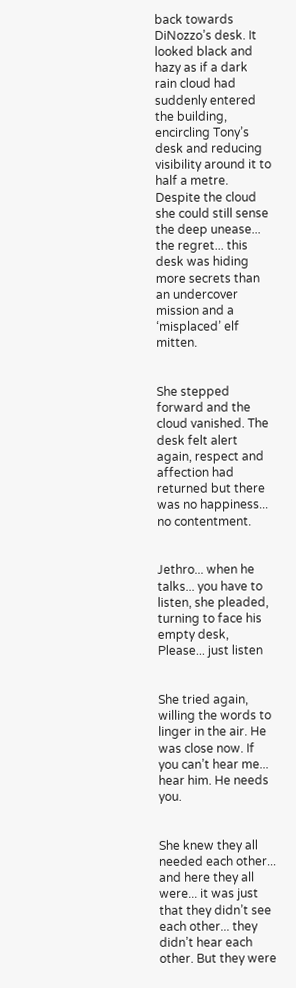back towards DiNozzo’s desk. It looked black and hazy as if a dark rain cloud had suddenly entered the building, encircling Tony’s desk and reducing visibility around it to half a metre. Despite the cloud she could still sense the deep unease... the regret... this desk was hiding more secrets than an undercover mission and a ‘misplaced’ elf mitten.


She stepped forward and the cloud vanished. The desk felt alert again, respect and affection had returned but there was no happiness... no contentment.


Jethro... when he talks... you have to listen, she pleaded, turning to face his empty desk, Please... just listen


She tried again, willing the words to linger in the air. He was close now. If you can’t hear me... hear him. He needs you.


She knew they all needed each other... and here they all were... it was just that they didn’t see each other... they didn’t hear each other. But they were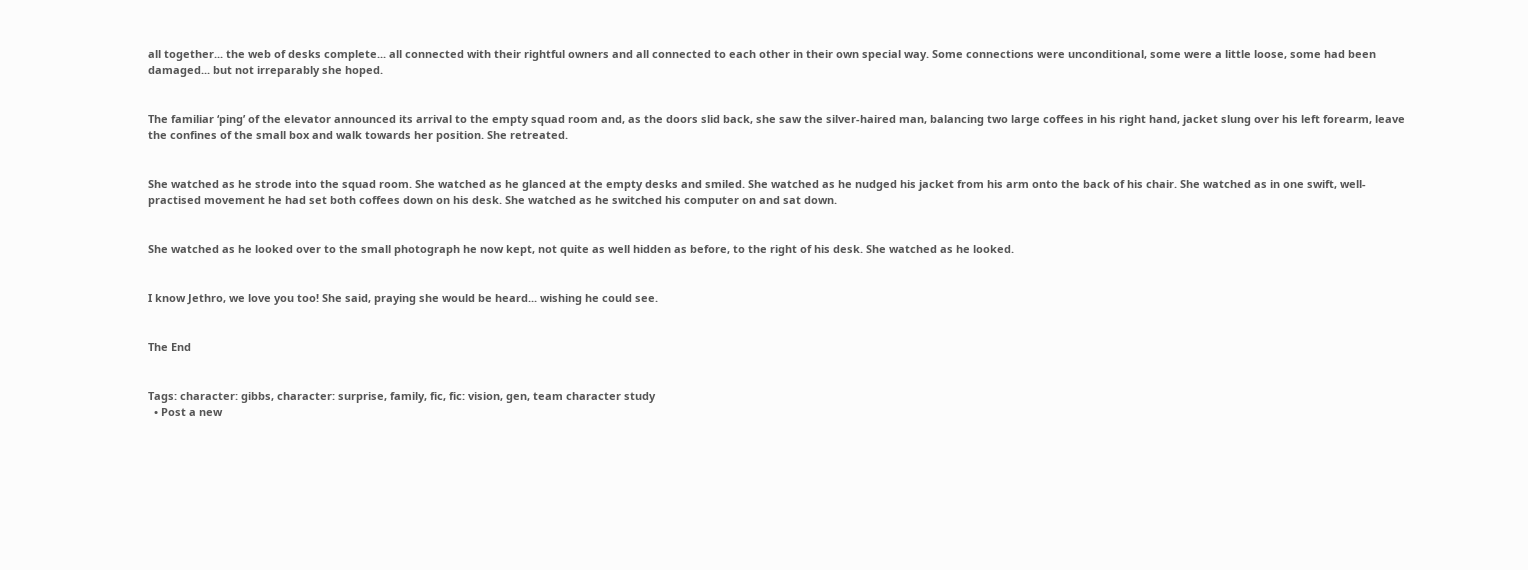all together... the web of desks complete... all connected with their rightful owners and all connected to each other in their own special way. Some connections were unconditional, some were a little loose, some had been damaged... but not irreparably she hoped.


The familiar ‘ping’ of the elevator announced its arrival to the empty squad room and, as the doors slid back, she saw the silver-haired man, balancing two large coffees in his right hand, jacket slung over his left forearm, leave the confines of the small box and walk towards her position. She retreated.


She watched as he strode into the squad room. She watched as he glanced at the empty desks and smiled. She watched as he nudged his jacket from his arm onto the back of his chair. She watched as in one swift, well-practised movement he had set both coffees down on his desk. She watched as he switched his computer on and sat down.


She watched as he looked over to the small photograph he now kept, not quite as well hidden as before, to the right of his desk. She watched as he looked.


I know Jethro, we love you too! She said, praying she would be heard... wishing he could see.


The End


Tags: character: gibbs, character: surprise, family, fic, fic: vision, gen, team character study
  • Post a new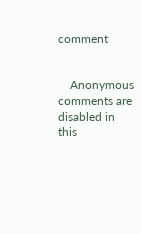comment


    Anonymous comments are disabled in this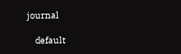journal

    default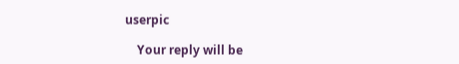userpic

    Your reply will be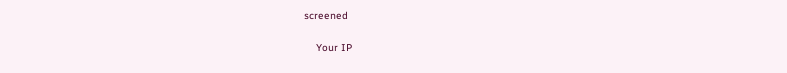screened

    Your IP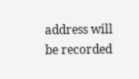address will be recorded